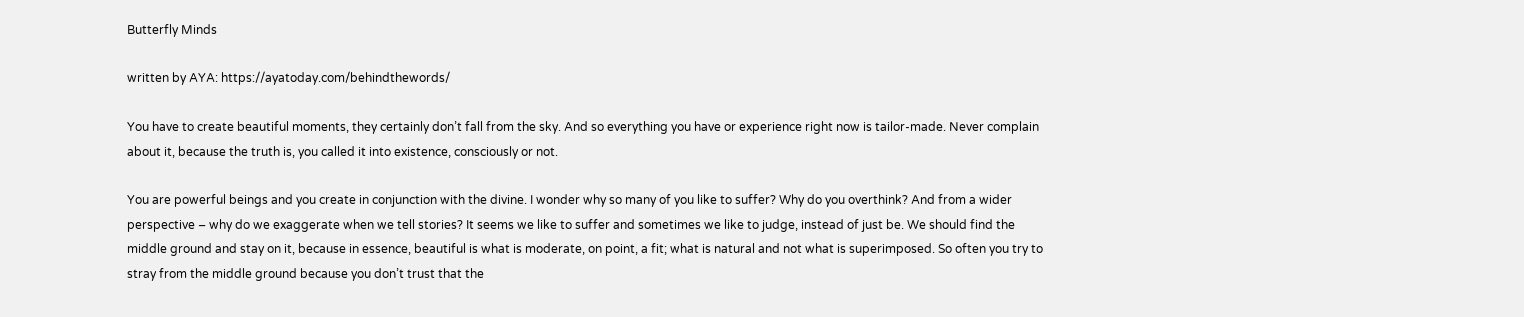Butterfly Minds

written by AYA: https://ayatoday.com/behindthewords/

You have to create beautiful moments, they certainly don’t fall from the sky. And so everything you have or experience right now is tailor-made. Never complain about it, because the truth is, you called it into existence, consciously or not.

You are powerful beings and you create in conjunction with the divine. I wonder why so many of you like to suffer? Why do you overthink? And from a wider perspective – why do we exaggerate when we tell stories? It seems we like to suffer and sometimes we like to judge, instead of just be. We should find the middle ground and stay on it, because in essence, beautiful is what is moderate, on point, a fit; what is natural and not what is superimposed. So often you try to stray from the middle ground because you don’t trust that the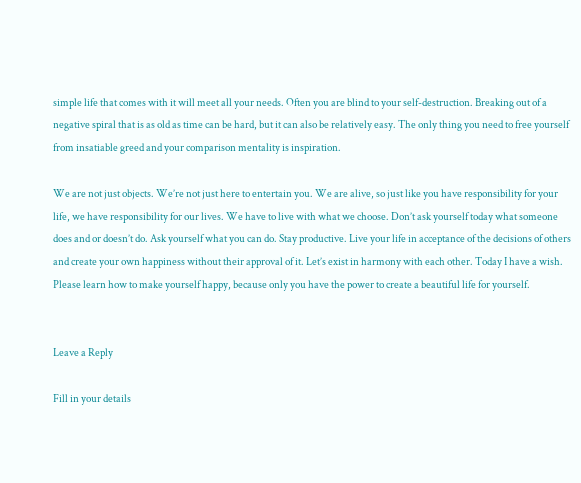simple life that comes with it will meet all your needs. Often you are blind to your self-destruction. Breaking out of a negative spiral that is as old as time can be hard, but it can also be relatively easy. The only thing you need to free yourself from insatiable greed and your comparison mentality is inspiration.

We are not just objects. We’re not just here to entertain you. We are alive, so just like you have responsibility for your life, we have responsibility for our lives. We have to live with what we choose. Don’t ask yourself today what someone does and or doesn’t do. Ask yourself what you can do. Stay productive. Live your life in acceptance of the decisions of others and create your own happiness without their approval of it. Let’s exist in harmony with each other. Today I have a wish. Please learn how to make yourself happy, because only you have the power to create a beautiful life for yourself.


Leave a Reply

Fill in your details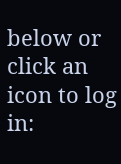below or click an icon to log in: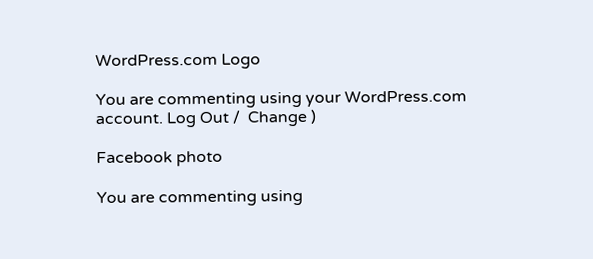WordPress.com Logo

You are commenting using your WordPress.com account. Log Out /  Change )

Facebook photo

You are commenting using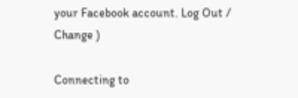your Facebook account. Log Out /  Change )

Connecting to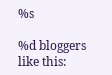%s

%d bloggers like this: